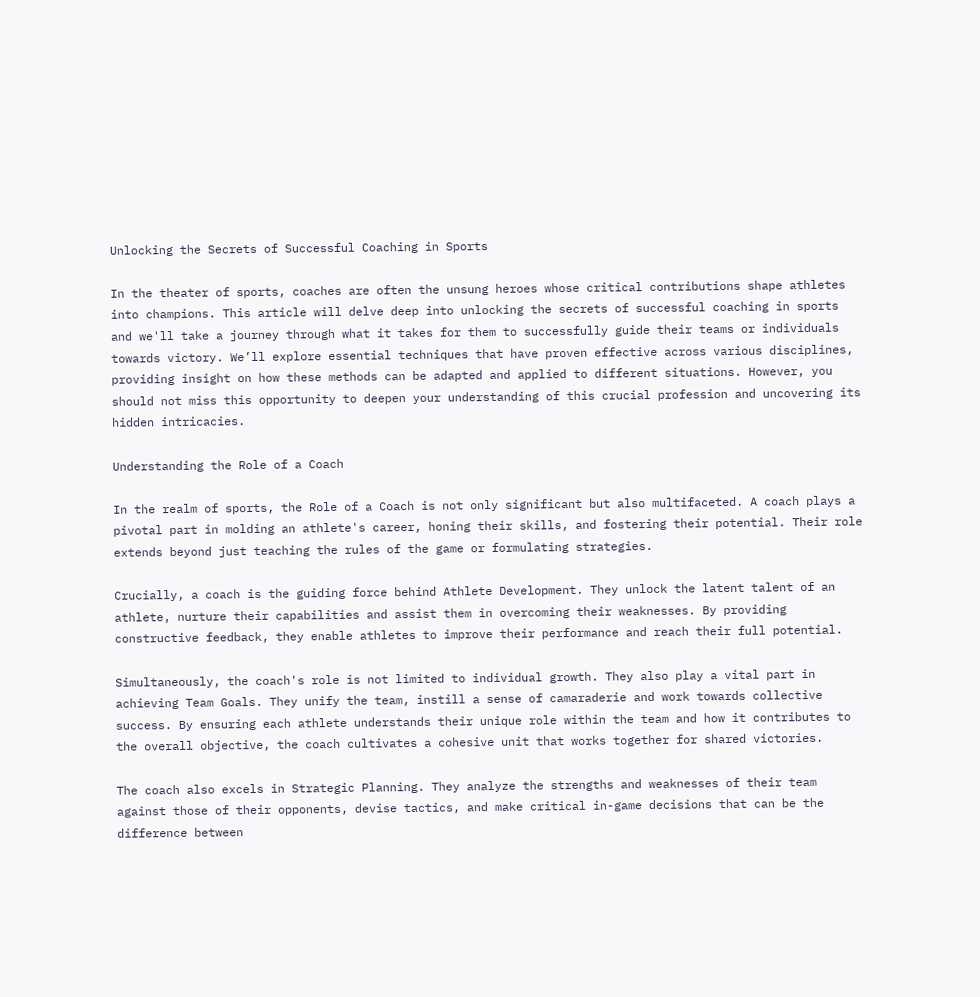Unlocking the Secrets of Successful Coaching in Sports

In the theater of sports, coaches are often the unsung heroes whose critical contributions shape athletes into champions. This article will delve deep into unlocking the secrets of successful coaching in sports and we'll take a journey through what it takes for them to successfully guide their teams or individuals towards victory. We’ll explore essential techniques that have proven effective across various disciplines, providing insight on how these methods can be adapted and applied to different situations. However, you should not miss this opportunity to deepen your understanding of this crucial profession and uncovering its hidden intricacies.

Understanding the Role of a Coach

In the realm of sports, the Role of a Coach is not only significant but also multifaceted. A coach plays a pivotal part in molding an athlete's career, honing their skills, and fostering their potential. Their role extends beyond just teaching the rules of the game or formulating strategies.

Crucially, a coach is the guiding force behind Athlete Development. They unlock the latent talent of an athlete, nurture their capabilities and assist them in overcoming their weaknesses. By providing constructive feedback, they enable athletes to improve their performance and reach their full potential.

Simultaneously, the coach's role is not limited to individual growth. They also play a vital part in achieving Team Goals. They unify the team, instill a sense of camaraderie and work towards collective success. By ensuring each athlete understands their unique role within the team and how it contributes to the overall objective, the coach cultivates a cohesive unit that works together for shared victories.

The coach also excels in Strategic Planning. They analyze the strengths and weaknesses of their team against those of their opponents, devise tactics, and make critical in-game decisions that can be the difference between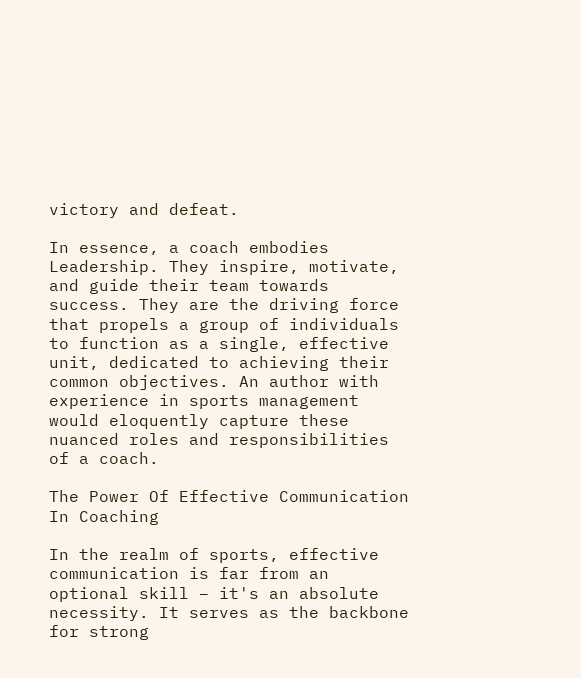victory and defeat.

In essence, a coach embodies Leadership. They inspire, motivate, and guide their team towards success. They are the driving force that propels a group of individuals to function as a single, effective unit, dedicated to achieving their common objectives. An author with experience in sports management would eloquently capture these nuanced roles and responsibilities of a coach.

The Power Of Effective Communication In Coaching

In the realm of sports, effective communication is far from an optional skill – it's an absolute necessity. It serves as the backbone for strong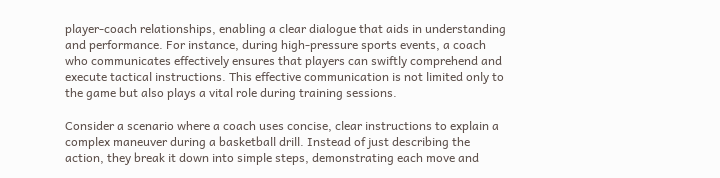player-coach relationships, enabling a clear dialogue that aids in understanding and performance. For instance, during high-pressure sports events, a coach who communicates effectively ensures that players can swiftly comprehend and execute tactical instructions. This effective communication is not limited only to the game but also plays a vital role during training sessions.

Consider a scenario where a coach uses concise, clear instructions to explain a complex maneuver during a basketball drill. Instead of just describing the action, they break it down into simple steps, demonstrating each move and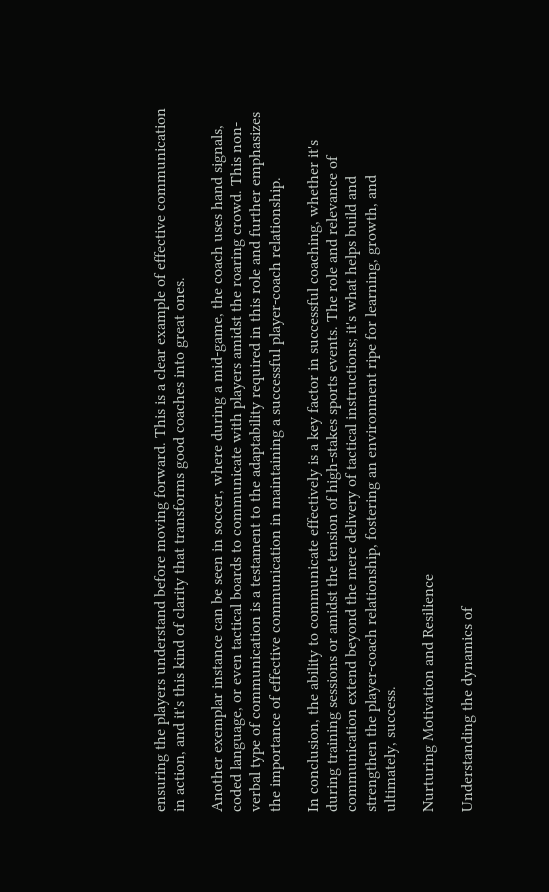ensuring the players understand before moving forward. This is a clear example of effective communication in action, and it's this kind of clarity that transforms good coaches into great ones.

Another exemplar instance can be seen in soccer, where during a mid-game, the coach uses hand signals, coded language, or even tactical boards to communicate with players amidst the roaring crowd. This non-verbal type of communication is a testament to the adaptability required in this role and further emphasizes the importance of effective communication in maintaining a successful player-coach relationship.

In conclusion, the ability to communicate effectively is a key factor in successful coaching, whether it's during training sessions or amidst the tension of high-stakes sports events. The role and relevance of communication extend beyond the mere delivery of tactical instructions; it's what helps build and strengthen the player-coach relationship, fostering an environment ripe for learning, growth, and ultimately, success.

Nurturing Motivation and Resilience

Understanding the dynamics of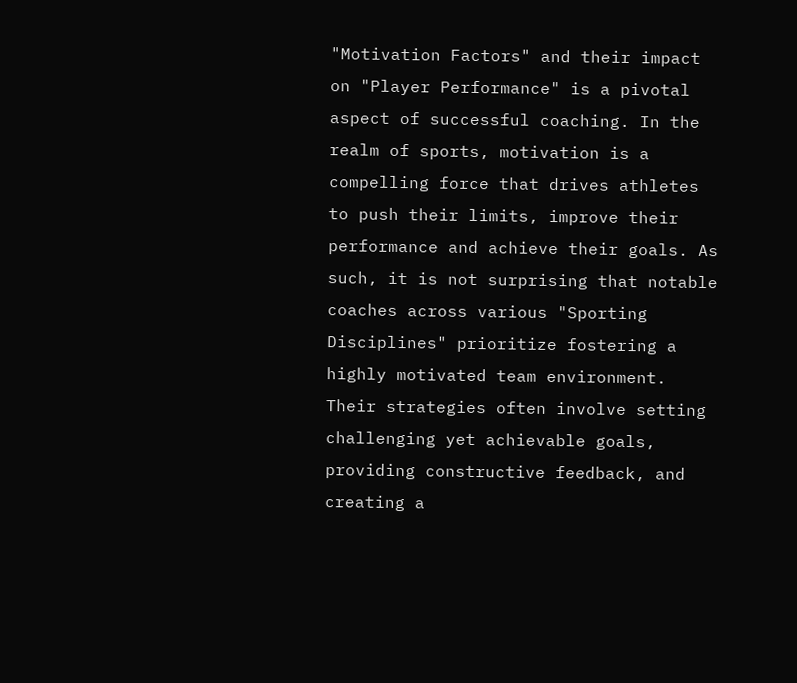"Motivation Factors" and their impact on "Player Performance" is a pivotal aspect of successful coaching. In the realm of sports, motivation is a compelling force that drives athletes to push their limits, improve their performance and achieve their goals. As such, it is not surprising that notable coaches across various "Sporting Disciplines" prioritize fostering a highly motivated team environment. Their strategies often involve setting challenging yet achievable goals, providing constructive feedback, and creating a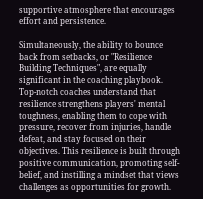supportive atmosphere that encourages effort and persistence.

Simultaneously, the ability to bounce back from setbacks, or "Resilience Building Techniques", are equally significant in the coaching playbook. Top-notch coaches understand that resilience strengthens players' mental toughness, enabling them to cope with pressure, recover from injuries, handle defeat, and stay focused on their objectives. This resilience is built through positive communication, promoting self-belief, and instilling a mindset that views challenges as opportunities for growth.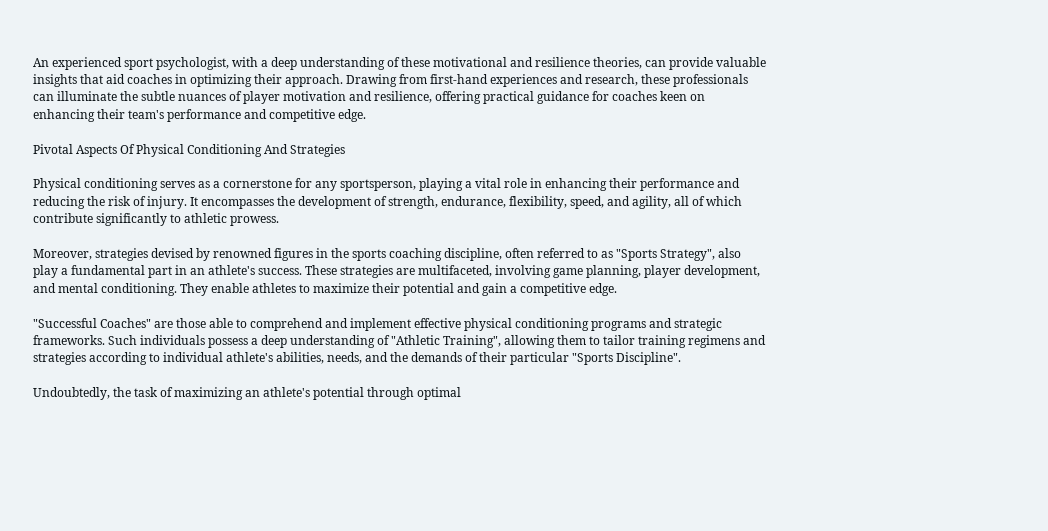An experienced sport psychologist, with a deep understanding of these motivational and resilience theories, can provide valuable insights that aid coaches in optimizing their approach. Drawing from first-hand experiences and research, these professionals can illuminate the subtle nuances of player motivation and resilience, offering practical guidance for coaches keen on enhancing their team's performance and competitive edge.

Pivotal Aspects Of Physical Conditioning And Strategies

Physical conditioning serves as a cornerstone for any sportsperson, playing a vital role in enhancing their performance and reducing the risk of injury. It encompasses the development of strength, endurance, flexibility, speed, and agility, all of which contribute significantly to athletic prowess.

Moreover, strategies devised by renowned figures in the sports coaching discipline, often referred to as "Sports Strategy", also play a fundamental part in an athlete's success. These strategies are multifaceted, involving game planning, player development, and mental conditioning. They enable athletes to maximize their potential and gain a competitive edge.

"Successful Coaches" are those able to comprehend and implement effective physical conditioning programs and strategic frameworks. Such individuals possess a deep understanding of "Athletic Training", allowing them to tailor training regimens and strategies according to individual athlete's abilities, needs, and the demands of their particular "Sports Discipline".

Undoubtedly, the task of maximizing an athlete's potential through optimal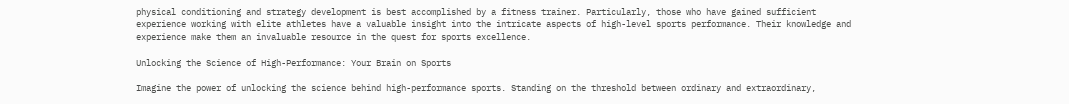physical conditioning and strategy development is best accomplished by a fitness trainer. Particularly, those who have gained sufficient experience working with elite athletes have a valuable insight into the intricate aspects of high-level sports performance. Their knowledge and experience make them an invaluable resource in the quest for sports excellence.

Unlocking the Science of High-Performance: Your Brain on Sports

Imagine the power of unlocking the science behind high-performance sports. Standing on the threshold between ordinary and extraordinary,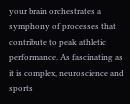your brain orchestrates a symphony of processes that contribute to peak athletic performance. As fascinating as it is complex, neuroscience and sports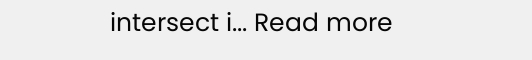intersect i... Read more